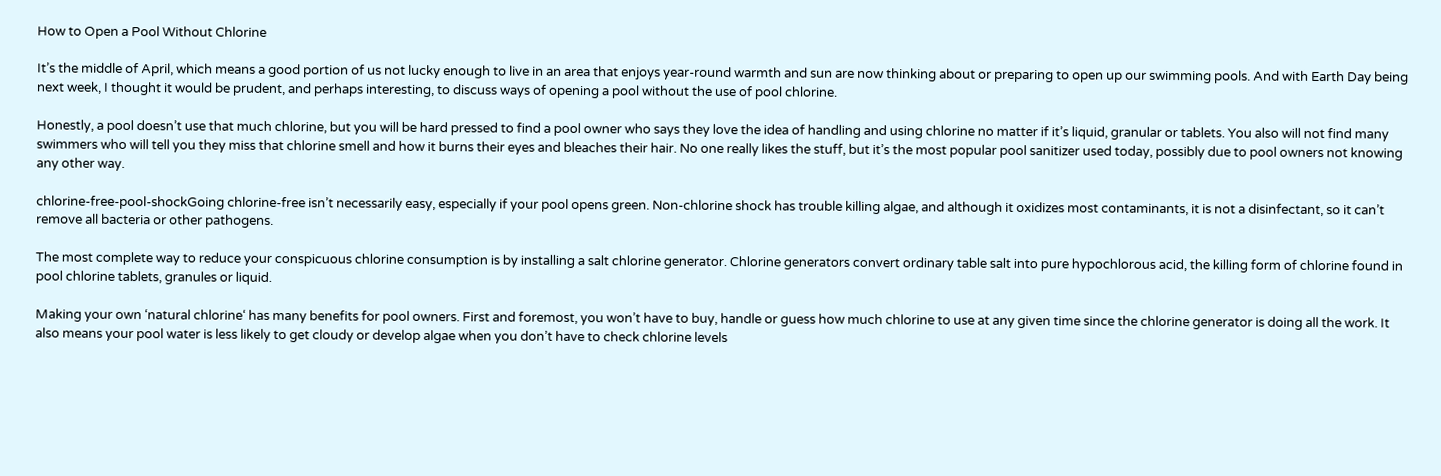How to Open a Pool Without Chlorine

It’s the middle of April, which means a good portion of us not lucky enough to live in an area that enjoys year-round warmth and sun are now thinking about or preparing to open up our swimming pools. And with Earth Day being next week, I thought it would be prudent, and perhaps interesting, to discuss ways of opening a pool without the use of pool chlorine.

Honestly, a pool doesn’t use that much chlorine, but you will be hard pressed to find a pool owner who says they love the idea of handling and using chlorine no matter if it’s liquid, granular or tablets. You also will not find many swimmers who will tell you they miss that chlorine smell and how it burns their eyes and bleaches their hair. No one really likes the stuff, but it’s the most popular pool sanitizer used today, possibly due to pool owners not knowing any other way.

chlorine-free-pool-shockGoing chlorine-free isn’t necessarily easy, especially if your pool opens green. Non-chlorine shock has trouble killing algae, and although it oxidizes most contaminants, it is not a disinfectant, so it can’t remove all bacteria or other pathogens.

The most complete way to reduce your conspicuous chlorine consumption is by installing a salt chlorine generator. Chlorine generators convert ordinary table salt into pure hypochlorous acid, the killing form of chlorine found in pool chlorine tablets, granules or liquid.

Making your own ‘natural chlorine‘ has many benefits for pool owners. First and foremost, you won’t have to buy, handle or guess how much chlorine to use at any given time since the chlorine generator is doing all the work. It also means your pool water is less likely to get cloudy or develop algae when you don’t have to check chlorine levels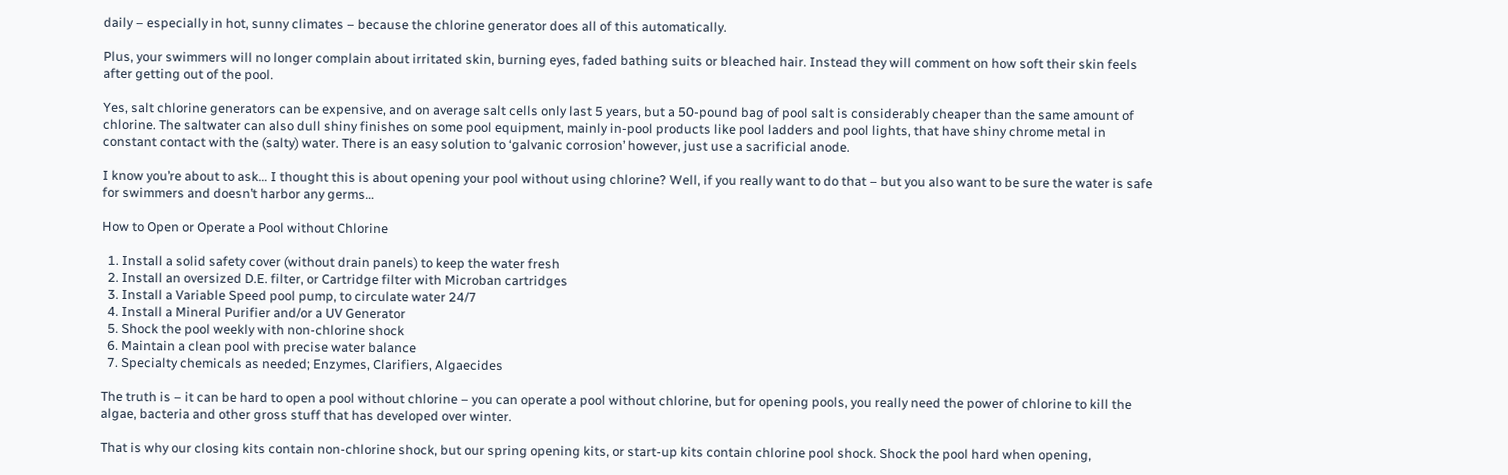daily – especially in hot, sunny climates – because the chlorine generator does all of this automatically.

Plus, your swimmers will no longer complain about irritated skin, burning eyes, faded bathing suits or bleached hair. Instead they will comment on how soft their skin feels after getting out of the pool.

Yes, salt chlorine generators can be expensive, and on average salt cells only last 5 years, but a 50-pound bag of pool salt is considerably cheaper than the same amount of chlorine. The saltwater can also dull shiny finishes on some pool equipment, mainly in-pool products like pool ladders and pool lights, that have shiny chrome metal in constant contact with the (salty) water. There is an easy solution to ‘galvanic corrosion’ however, just use a sacrificial anode.

I know you’re about to ask… I thought this is about opening your pool without using chlorine? Well, if you really want to do that – but you also want to be sure the water is safe for swimmers and doesn’t harbor any germs…

How to Open or Operate a Pool without Chlorine

  1. Install a solid safety cover (without drain panels) to keep the water fresh
  2. Install an oversized D.E. filter, or Cartridge filter with Microban cartridges
  3. Install a Variable Speed pool pump, to circulate water 24/7
  4. Install a Mineral Purifier and/or a UV Generator
  5. Shock the pool weekly with non-chlorine shock
  6. Maintain a clean pool with precise water balance
  7. Specialty chemicals as needed; Enzymes, Clarifiers, Algaecides

The truth is – it can be hard to open a pool without chlorine – you can operate a pool without chlorine, but for opening pools, you really need the power of chlorine to kill the algae, bacteria and other gross stuff that has developed over winter.

That is why our closing kits contain non-chlorine shock, but our spring opening kits, or start-up kits contain chlorine pool shock. Shock the pool hard when opening,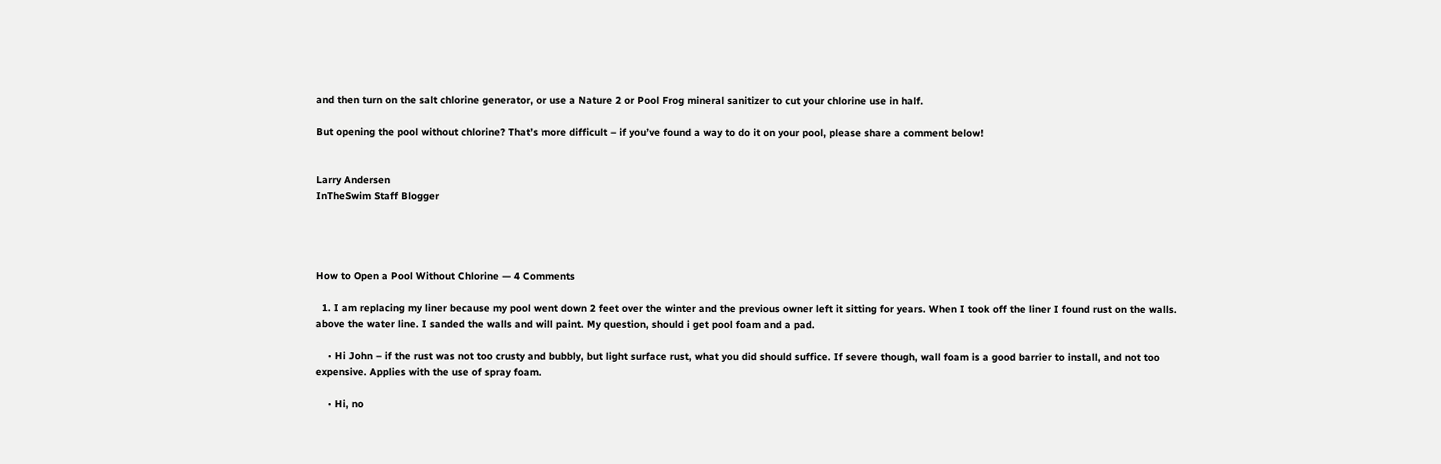and then turn on the salt chlorine generator, or use a Nature 2 or Pool Frog mineral sanitizer to cut your chlorine use in half.

But opening the pool without chlorine? That’s more difficult – if you’ve found a way to do it on your pool, please share a comment below!


Larry Andersen
InTheSwim Staff Blogger




How to Open a Pool Without Chlorine — 4 Comments

  1. I am replacing my liner because my pool went down 2 feet over the winter and the previous owner left it sitting for years. When I took off the liner I found rust on the walls. above the water line. I sanded the walls and will paint. My question, should i get pool foam and a pad.

    • Hi John – if the rust was not too crusty and bubbly, but light surface rust, what you did should suffice. If severe though, wall foam is a good barrier to install, and not too expensive. Applies with the use of spray foam.

    • Hi, no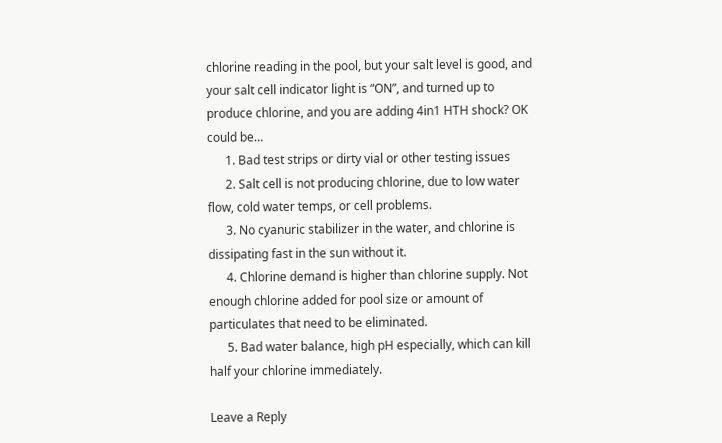chlorine reading in the pool, but your salt level is good, and your salt cell indicator light is “ON”, and turned up to produce chlorine, and you are adding 4in1 HTH shock? OK could be…
      1. Bad test strips or dirty vial or other testing issues
      2. Salt cell is not producing chlorine, due to low water flow, cold water temps, or cell problems.
      3. No cyanuric stabilizer in the water, and chlorine is dissipating fast in the sun without it.
      4. Chlorine demand is higher than chlorine supply. Not enough chlorine added for pool size or amount of particulates that need to be eliminated.
      5. Bad water balance, high pH especially, which can kill half your chlorine immediately.

Leave a Reply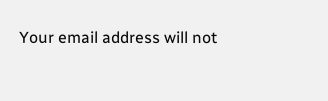Your email address will not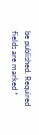be published. Required fields are marked *